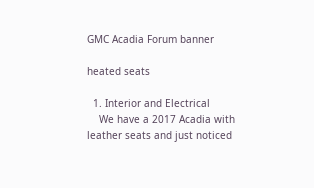GMC Acadia Forum banner

heated seats

  1. Interior and Electrical
    We have a 2017 Acadia with leather seats and just noticed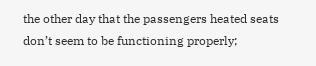the other day that the passengers heated seats don’t seem to be functioning properly;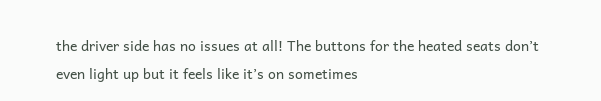the driver side has no issues at all! The buttons for the heated seats don’t even light up but it feels like it’s on sometimes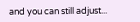and you can still adjust...